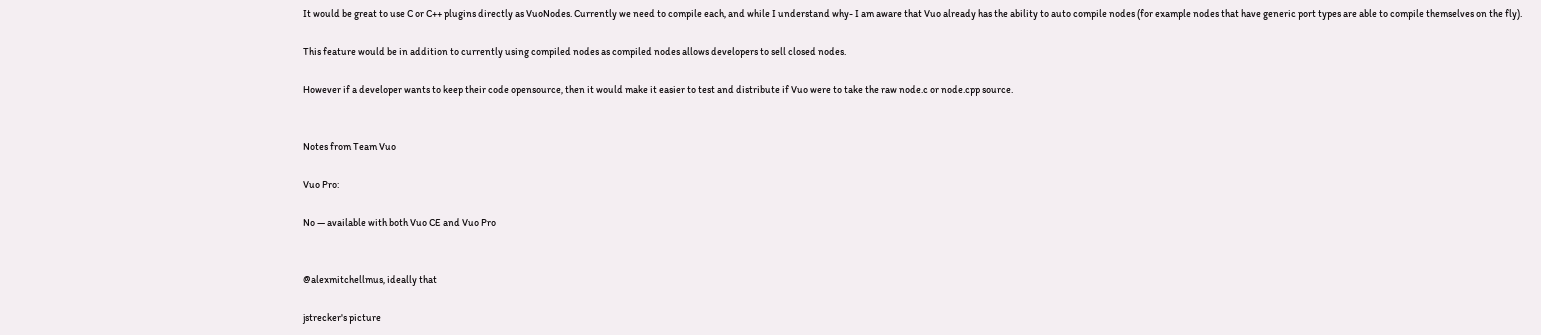It would be great to use C or C++ plugins directly as VuoNodes. Currently we need to compile each, and while I understand why- I am aware that Vuo already has the ability to auto compile nodes (for example nodes that have generic port types are able to compile themselves on the fly).

This feature would be in addition to currently using compiled nodes as compiled nodes allows developers to sell closed nodes.

However if a developer wants to keep their code opensource, then it would make it easier to test and distribute if Vuo were to take the raw node.c or node.cpp source.


Notes from Team Vuo

Vuo Pro:

No — available with both Vuo CE and Vuo Pro


@alexmitchellmus, ideally that

jstrecker's picture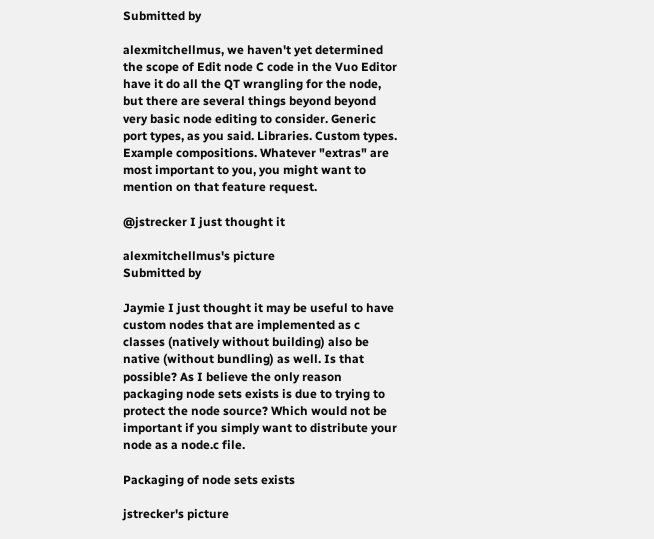Submitted by

alexmitchellmus, we haven't yet determined the scope of Edit node C code in the Vuo Editor have it do all the QT wrangling for the node, but there are several things beyond beyond very basic node editing to consider. Generic port types, as you said. Libraries. Custom types. Example compositions. Whatever "extras" are most important to you, you might want to mention on that feature request.

@jstrecker I just thought it

alexmitchellmus's picture
Submitted by

Jaymie I just thought it may be useful to have custom nodes that are implemented as c classes (natively without building) also be native (without bundling) as well. Is that possible? As I believe the only reason packaging node sets exists is due to trying to protect the node source? Which would not be important if you simply want to distribute your node as a node.c file.

Packaging of node sets exists

jstrecker's picture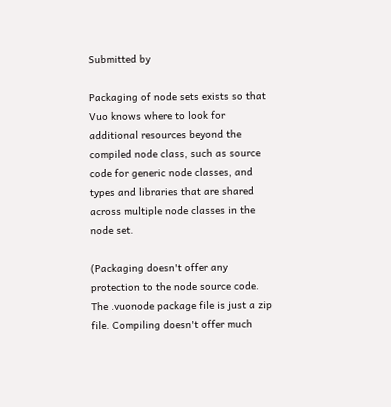Submitted by

Packaging of node sets exists so that Vuo knows where to look for additional resources beyond the compiled node class, such as source code for generic node classes, and types and libraries that are shared across multiple node classes in the node set.

(Packaging doesn't offer any protection to the node source code. The .vuonode package file is just a zip file. Compiling doesn't offer much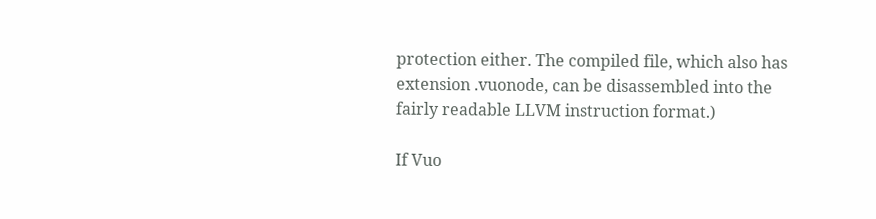protection either. The compiled file, which also has extension .vuonode, can be disassembled into the fairly readable LLVM instruction format.)

If Vuo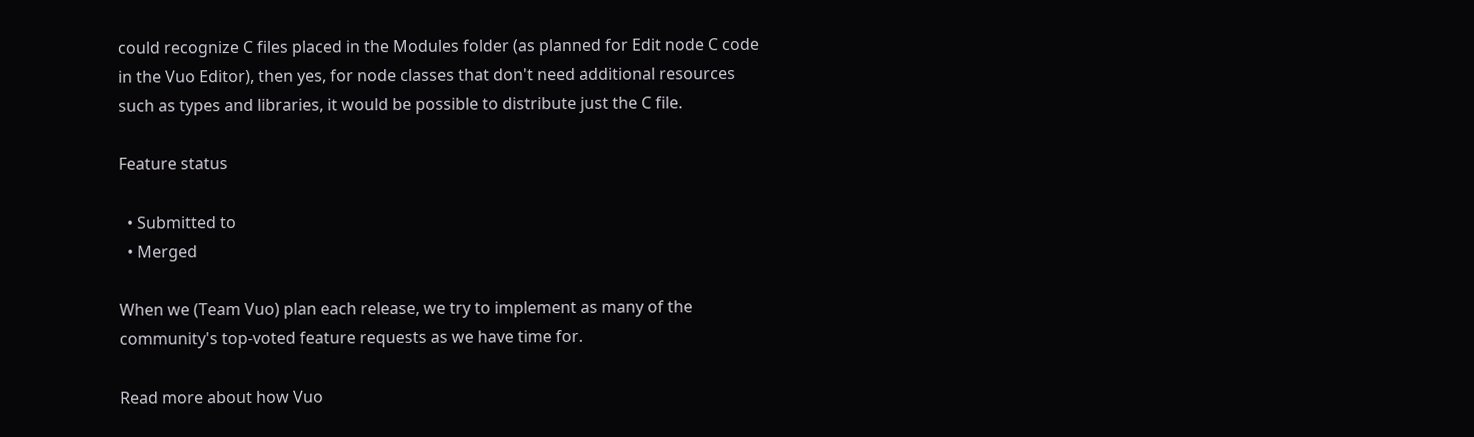could recognize C files placed in the Modules folder (as planned for Edit node C code in the Vuo Editor), then yes, for node classes that don't need additional resources such as types and libraries, it would be possible to distribute just the C file.

Feature status

  • Submitted to
  • Merged

When we (Team Vuo) plan each release, we try to implement as many of the community's top-voted feature requests as we have time for.

Read more about how Vuo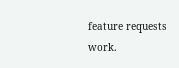feature requests work.